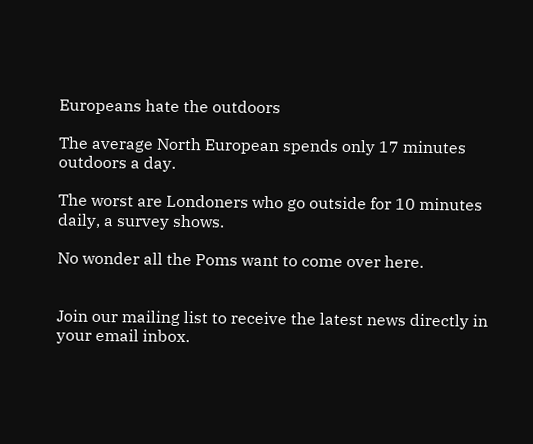Europeans hate the outdoors

The average North European spends only 17 minutes outdoors a day.

The worst are Londoners who go outside for 10 minutes daily, a survey shows.

No wonder all the Poms want to come over here.


Join our mailing list to receive the latest news directly in your email inbox.